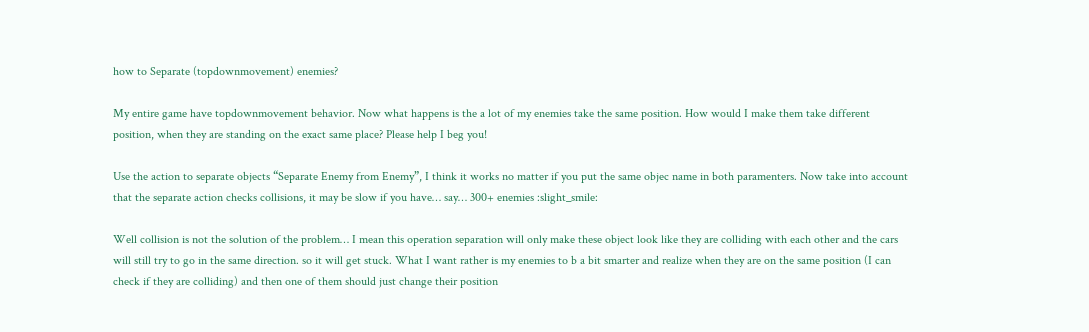how to Separate (topdownmovement) enemies?

My entire game have topdownmovement behavior. Now what happens is the a lot of my enemies take the same position. How would I make them take different position, when they are standing on the exact same place? Please help I beg you!

Use the action to separate objects “Separate Enemy from Enemy”, I think it works no matter if you put the same objec name in both paramenters. Now take into account that the separate action checks collisions, it may be slow if you have… say… 300+ enemies :slight_smile:

Well collision is not the solution of the problem… I mean this operation separation will only make these object look like they are colliding with each other and the cars will still try to go in the same direction. so it will get stuck. What I want rather is my enemies to b a bit smarter and realize when they are on the same position (I can check if they are colliding) and then one of them should just change their position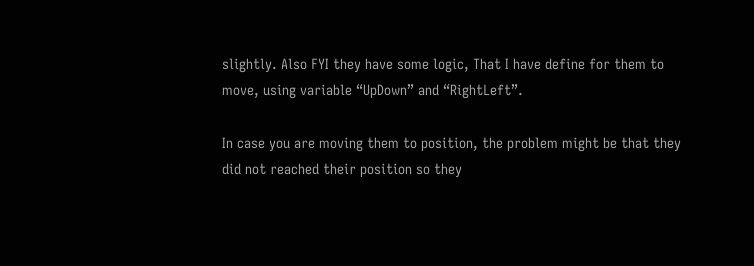slightly. Also FYI they have some logic, That I have define for them to move, using variable “UpDown” and “RightLeft”.

In case you are moving them to position, the problem might be that they did not reached their position so they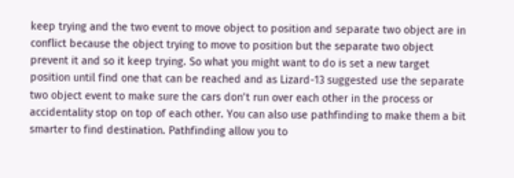keep trying and the two event to move object to position and separate two object are in conflict because the object trying to move to position but the separate two object prevent it and so it keep trying. So what you might want to do is set a new target position until find one that can be reached and as Lizard-13 suggested use the separate two object event to make sure the cars don’t run over each other in the process or accidentality stop on top of each other. You can also use pathfinding to make them a bit smarter to find destination. Pathfinding allow you to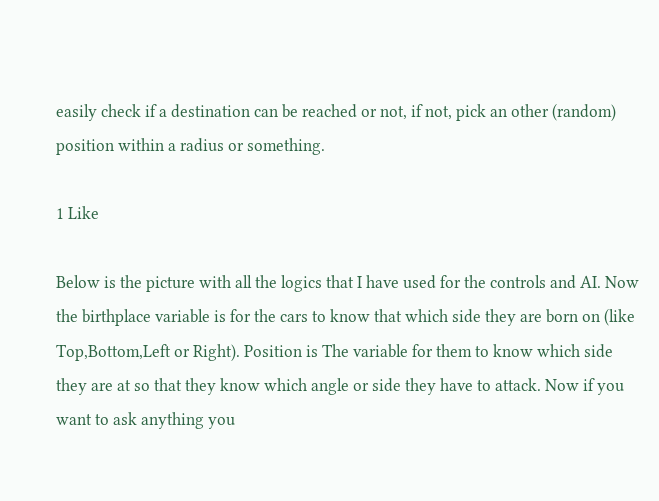easily check if a destination can be reached or not, if not, pick an other (random) position within a radius or something.

1 Like

Below is the picture with all the logics that I have used for the controls and AI. Now the birthplace variable is for the cars to know that which side they are born on (like Top,Bottom,Left or Right). Position is The variable for them to know which side they are at so that they know which angle or side they have to attack. Now if you want to ask anything you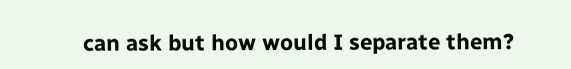can ask but how would I separate them?